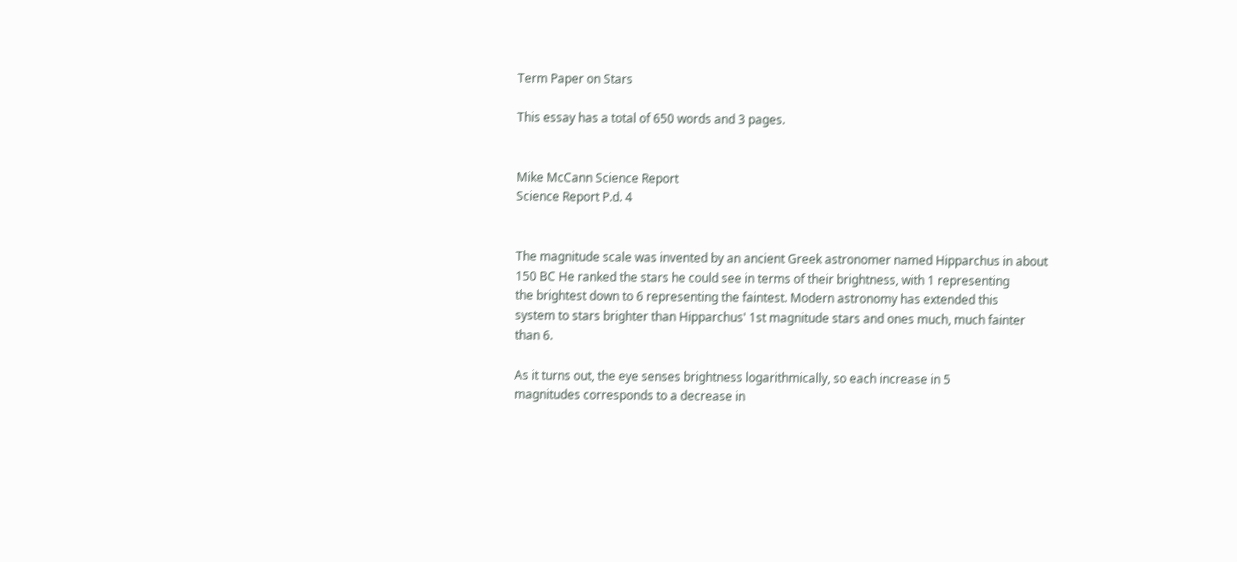Term Paper on Stars

This essay has a total of 650 words and 3 pages.


Mike McCann Science Report
Science Report P.d. 4


The magnitude scale was invented by an ancient Greek astronomer named Hipparchus in about
150 BC He ranked the stars he could see in terms of their brightness, with 1 representing
the brightest down to 6 representing the faintest. Modern astronomy has extended this
system to stars brighter than Hipparchus' 1st magnitude stars and ones much, much fainter
than 6.

As it turns out, the eye senses brightness logarithmically, so each increase in 5
magnitudes corresponds to a decrease in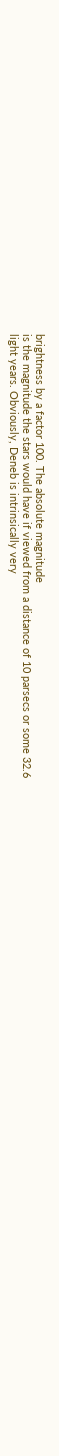brightness by a factor 100. The absolute magnitude
is the magnitude the stars would have if viewed from a distance of 10 parsecs or some 32.6
light years. Obviously, Deneb is intrinsically very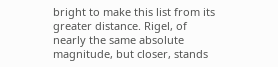bright to make this list from its
greater distance. Rigel, of nearly the same absolute magnitude, but closer, stands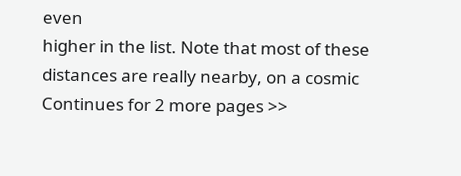even
higher in the list. Note that most of these distances are really nearby, on a cosmic
Continues for 2 more pages >>